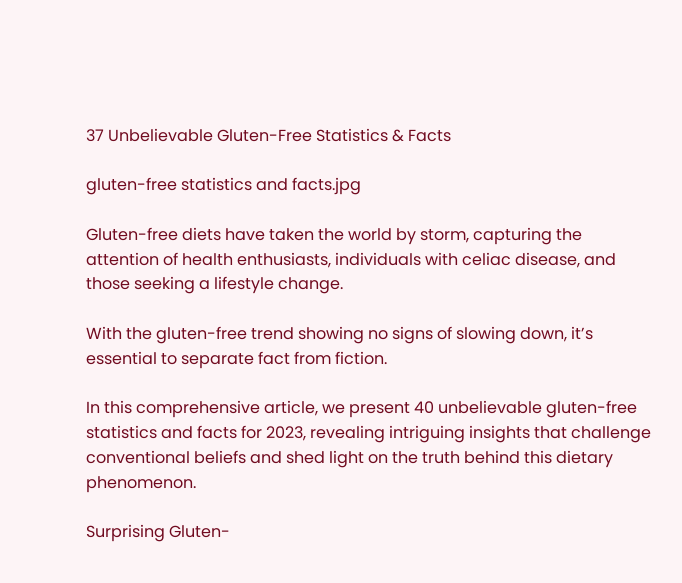37 Unbelievable Gluten-Free Statistics & Facts

gluten-free statistics and facts.jpg

Gluten-free diets have taken the world by storm, capturing the attention of health enthusiasts, individuals with celiac disease, and those seeking a lifestyle change.

With the gluten-free trend showing no signs of slowing down, it’s essential to separate fact from fiction.

In this comprehensive article, we present 40 unbelievable gluten-free statistics and facts for 2023, revealing intriguing insights that challenge conventional beliefs and shed light on the truth behind this dietary phenomenon.

Surprising Gluten-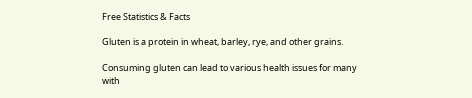Free Statistics & Facts

Gluten is a protein in wheat, barley, rye, and other grains.

Consuming gluten can lead to various health issues for many with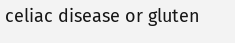celiac disease or gluten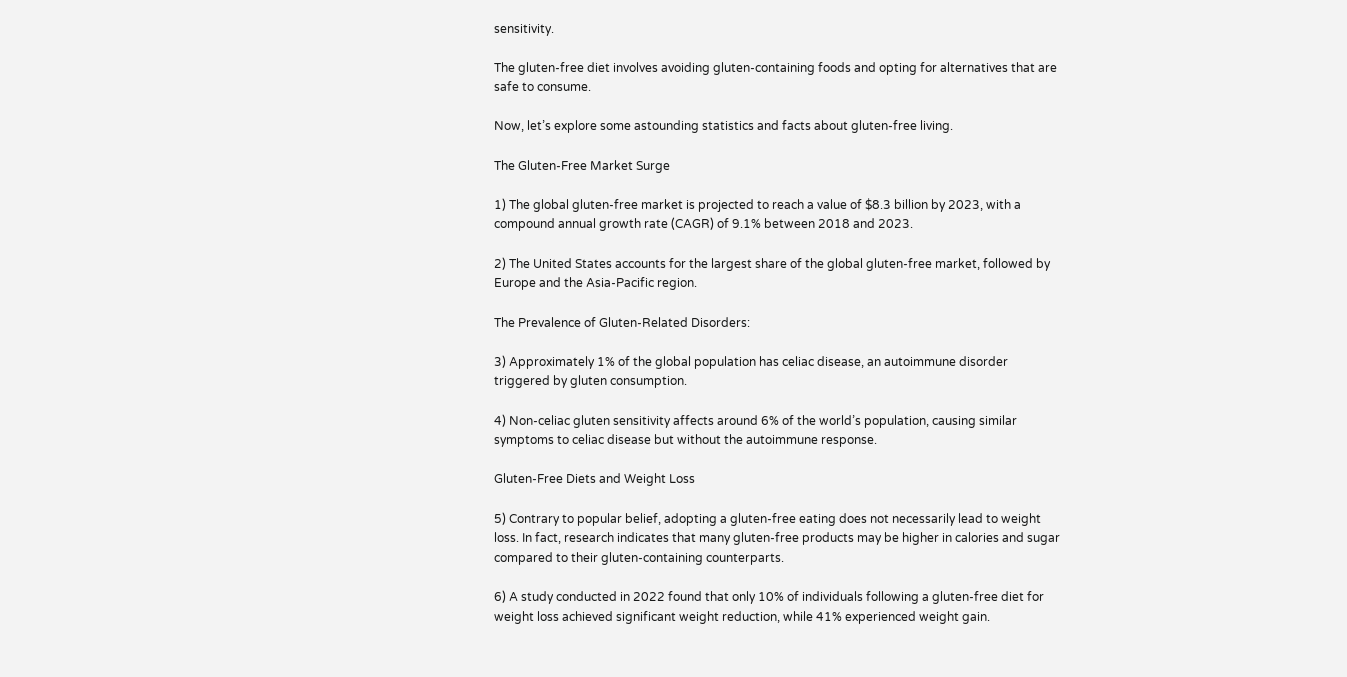sensitivity.

The gluten-free diet involves avoiding gluten-containing foods and opting for alternatives that are safe to consume.

Now, let’s explore some astounding statistics and facts about gluten-free living.

The Gluten-Free Market Surge

1) The global gluten-free market is projected to reach a value of $8.3 billion by 2023, with a compound annual growth rate (CAGR) of 9.1% between 2018 and 2023.

2) The United States accounts for the largest share of the global gluten-free market, followed by Europe and the Asia-Pacific region.

The Prevalence of Gluten-Related Disorders:

3) Approximately 1% of the global population has celiac disease, an autoimmune disorder triggered by gluten consumption.

4) Non-celiac gluten sensitivity affects around 6% of the world’s population, causing similar symptoms to celiac disease but without the autoimmune response.

Gluten-Free Diets and Weight Loss

5) Contrary to popular belief, adopting a gluten-free eating does not necessarily lead to weight loss. In fact, research indicates that many gluten-free products may be higher in calories and sugar compared to their gluten-containing counterparts.

6) A study conducted in 2022 found that only 10% of individuals following a gluten-free diet for weight loss achieved significant weight reduction, while 41% experienced weight gain.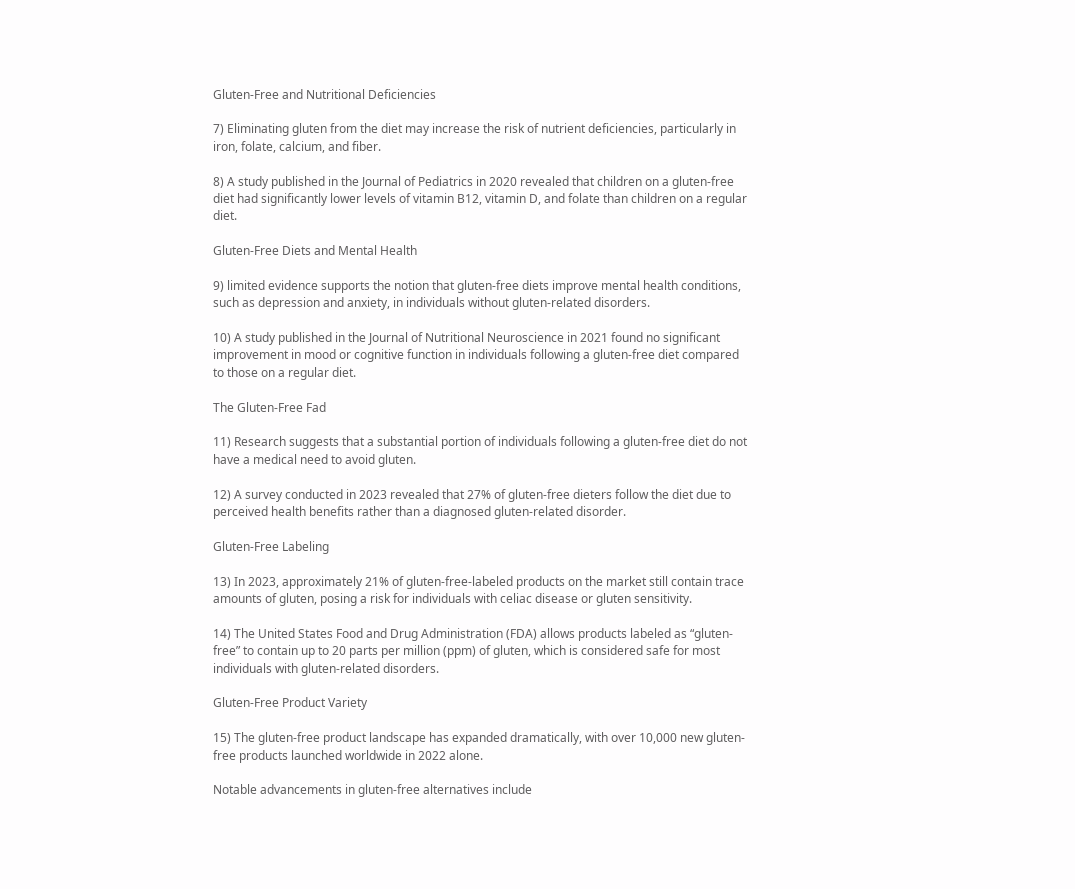Gluten-Free and Nutritional Deficiencies

7) Eliminating gluten from the diet may increase the risk of nutrient deficiencies, particularly in iron, folate, calcium, and fiber.

8) A study published in the Journal of Pediatrics in 2020 revealed that children on a gluten-free diet had significantly lower levels of vitamin B12, vitamin D, and folate than children on a regular diet.

Gluten-Free Diets and Mental Health

9) limited evidence supports the notion that gluten-free diets improve mental health conditions, such as depression and anxiety, in individuals without gluten-related disorders.

10) A study published in the Journal of Nutritional Neuroscience in 2021 found no significant improvement in mood or cognitive function in individuals following a gluten-free diet compared to those on a regular diet.

The Gluten-Free Fad

11) Research suggests that a substantial portion of individuals following a gluten-free diet do not have a medical need to avoid gluten.

12) A survey conducted in 2023 revealed that 27% of gluten-free dieters follow the diet due to perceived health benefits rather than a diagnosed gluten-related disorder.

Gluten-Free Labeling

13) In 2023, approximately 21% of gluten-free-labeled products on the market still contain trace amounts of gluten, posing a risk for individuals with celiac disease or gluten sensitivity.

14) The United States Food and Drug Administration (FDA) allows products labeled as “gluten-free” to contain up to 20 parts per million (ppm) of gluten, which is considered safe for most individuals with gluten-related disorders.

Gluten-Free Product Variety

15) The gluten-free product landscape has expanded dramatically, with over 10,000 new gluten-free products launched worldwide in 2022 alone.

Notable advancements in gluten-free alternatives include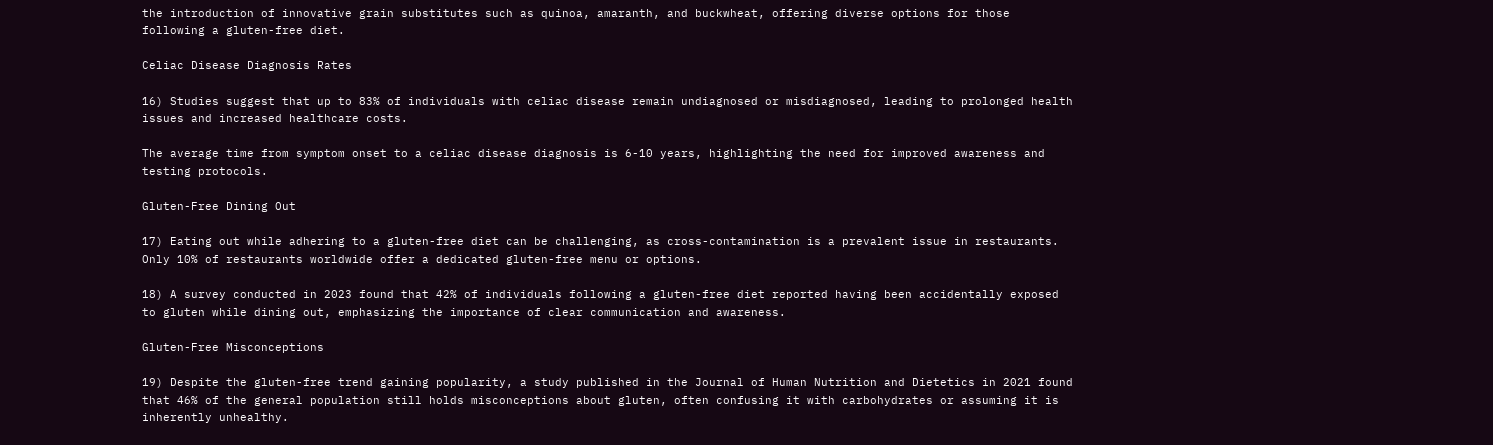the introduction of innovative grain substitutes such as quinoa, amaranth, and buckwheat, offering diverse options for those following a gluten-free diet.

Celiac Disease Diagnosis Rates

16) Studies suggest that up to 83% of individuals with celiac disease remain undiagnosed or misdiagnosed, leading to prolonged health issues and increased healthcare costs.

The average time from symptom onset to a celiac disease diagnosis is 6-10 years, highlighting the need for improved awareness and testing protocols.

Gluten-Free Dining Out

17) Eating out while adhering to a gluten-free diet can be challenging, as cross-contamination is a prevalent issue in restaurants. Only 10% of restaurants worldwide offer a dedicated gluten-free menu or options.

18) A survey conducted in 2023 found that 42% of individuals following a gluten-free diet reported having been accidentally exposed to gluten while dining out, emphasizing the importance of clear communication and awareness.

Gluten-Free Misconceptions

19) Despite the gluten-free trend gaining popularity, a study published in the Journal of Human Nutrition and Dietetics in 2021 found that 46% of the general population still holds misconceptions about gluten, often confusing it with carbohydrates or assuming it is inherently unhealthy.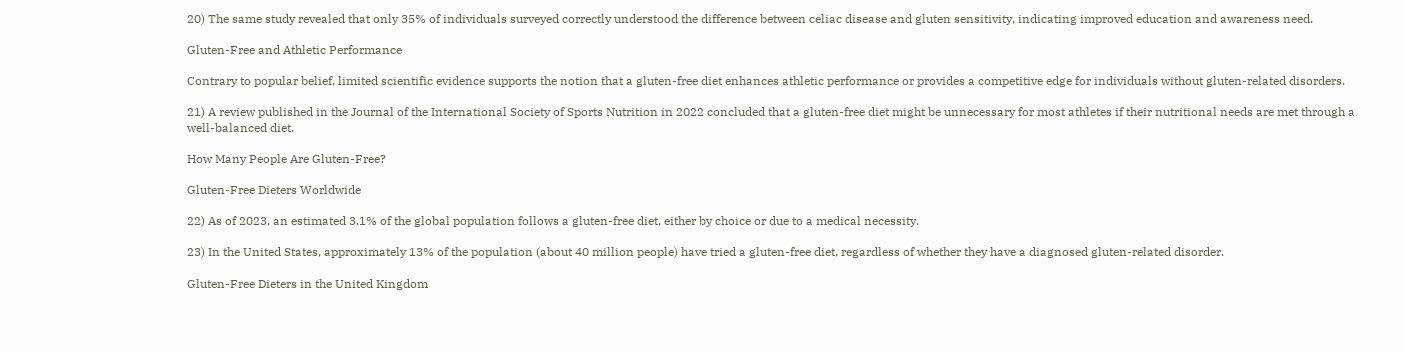20) The same study revealed that only 35% of individuals surveyed correctly understood the difference between celiac disease and gluten sensitivity, indicating improved education and awareness need.

Gluten-Free and Athletic Performance

Contrary to popular belief, limited scientific evidence supports the notion that a gluten-free diet enhances athletic performance or provides a competitive edge for individuals without gluten-related disorders.

21) A review published in the Journal of the International Society of Sports Nutrition in 2022 concluded that a gluten-free diet might be unnecessary for most athletes if their nutritional needs are met through a well-balanced diet.

How Many People Are Gluten-Free?

Gluten-Free Dieters Worldwide

22) As of 2023, an estimated 3.1% of the global population follows a gluten-free diet, either by choice or due to a medical necessity.

23) In the United States, approximately 13% of the population (about 40 million people) have tried a gluten-free diet, regardless of whether they have a diagnosed gluten-related disorder.

Gluten-Free Dieters in the United Kingdom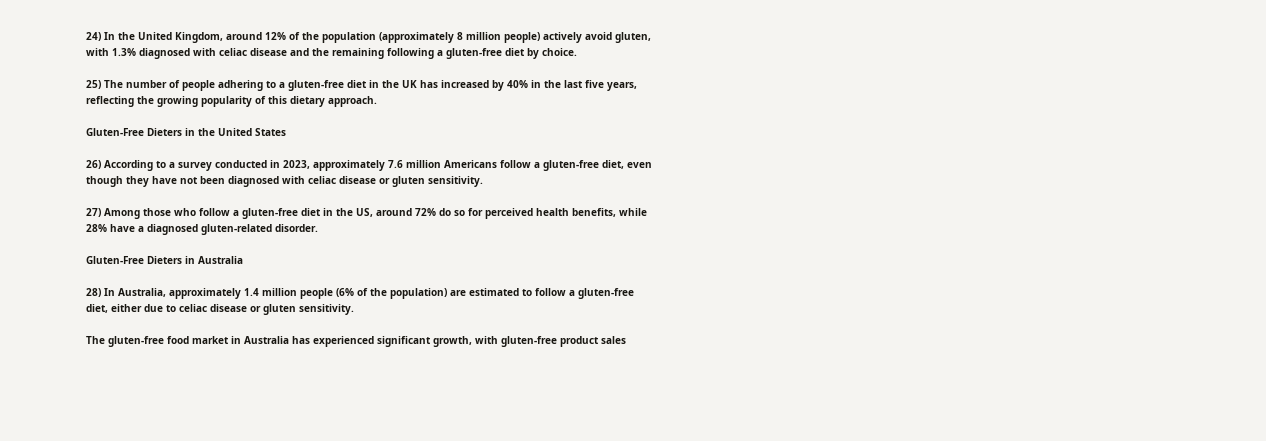24) In the United Kingdom, around 12% of the population (approximately 8 million people) actively avoid gluten, with 1.3% diagnosed with celiac disease and the remaining following a gluten-free diet by choice.

25) The number of people adhering to a gluten-free diet in the UK has increased by 40% in the last five years, reflecting the growing popularity of this dietary approach.

Gluten-Free Dieters in the United States

26) According to a survey conducted in 2023, approximately 7.6 million Americans follow a gluten-free diet, even though they have not been diagnosed with celiac disease or gluten sensitivity.

27) Among those who follow a gluten-free diet in the US, around 72% do so for perceived health benefits, while 28% have a diagnosed gluten-related disorder.

Gluten-Free Dieters in Australia

28) In Australia, approximately 1.4 million people (6% of the population) are estimated to follow a gluten-free diet, either due to celiac disease or gluten sensitivity.

The gluten-free food market in Australia has experienced significant growth, with gluten-free product sales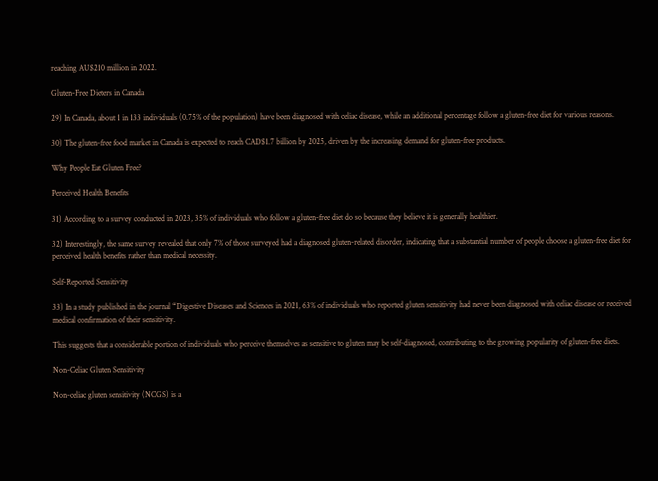reaching AU$210 million in 2022.

Gluten-Free Dieters in Canada

29) In Canada, about 1 in 133 individuals (0.75% of the population) have been diagnosed with celiac disease, while an additional percentage follow a gluten-free diet for various reasons.

30) The gluten-free food market in Canada is expected to reach CAD$1.7 billion by 2025, driven by the increasing demand for gluten-free products.

Why People Eat Gluten Free?

Perceived Health Benefits

31) According to a survey conducted in 2023, 35% of individuals who follow a gluten-free diet do so because they believe it is generally healthier.

32) Interestingly, the same survey revealed that only 7% of those surveyed had a diagnosed gluten-related disorder, indicating that a substantial number of people choose a gluten-free diet for perceived health benefits rather than medical necessity.

Self-Reported Sensitivity

33) In a study published in the journal “Digestive Diseases and Sciences in 2021, 63% of individuals who reported gluten sensitivity had never been diagnosed with celiac disease or received medical confirmation of their sensitivity.

This suggests that a considerable portion of individuals who perceive themselves as sensitive to gluten may be self-diagnosed, contributing to the growing popularity of gluten-free diets.

Non-Celiac Gluten Sensitivity

Non-celiac gluten sensitivity (NCGS) is a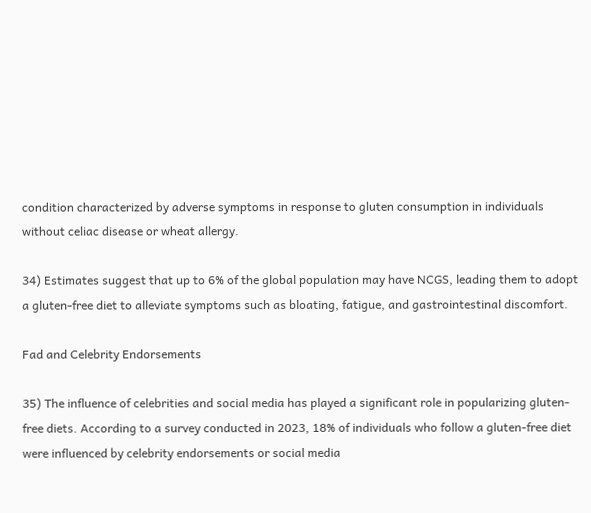condition characterized by adverse symptoms in response to gluten consumption in individuals without celiac disease or wheat allergy.

34) Estimates suggest that up to 6% of the global population may have NCGS, leading them to adopt a gluten-free diet to alleviate symptoms such as bloating, fatigue, and gastrointestinal discomfort.

Fad and Celebrity Endorsements

35) The influence of celebrities and social media has played a significant role in popularizing gluten-free diets. According to a survey conducted in 2023, 18% of individuals who follow a gluten-free diet were influenced by celebrity endorsements or social media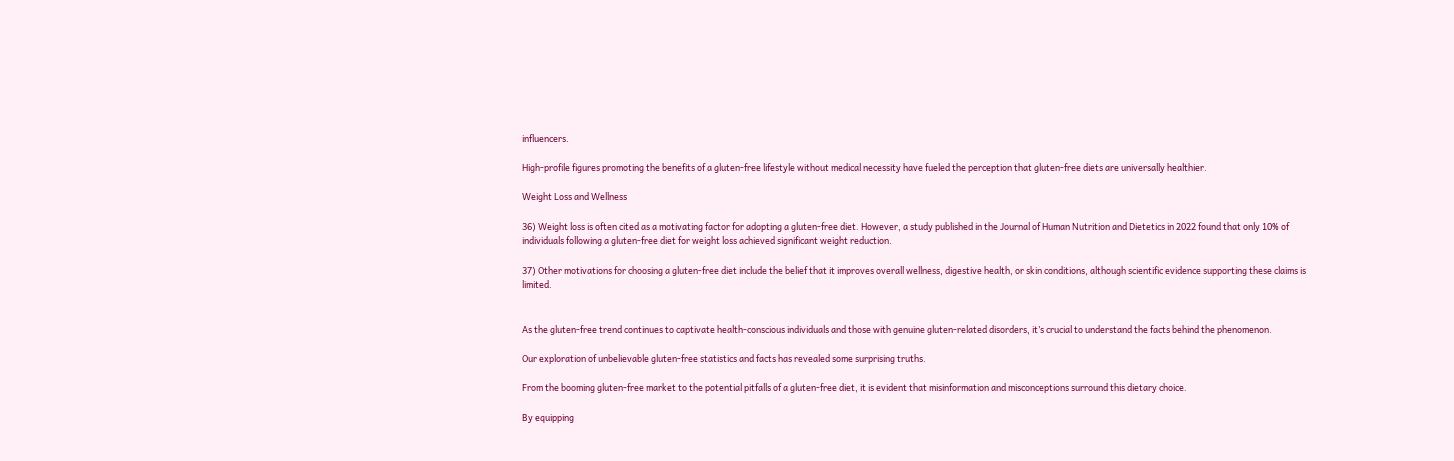influencers.

High-profile figures promoting the benefits of a gluten-free lifestyle without medical necessity have fueled the perception that gluten-free diets are universally healthier.

Weight Loss and Wellness

36) Weight loss is often cited as a motivating factor for adopting a gluten-free diet. However, a study published in the Journal of Human Nutrition and Dietetics in 2022 found that only 10% of individuals following a gluten-free diet for weight loss achieved significant weight reduction.

37) Other motivations for choosing a gluten-free diet include the belief that it improves overall wellness, digestive health, or skin conditions, although scientific evidence supporting these claims is limited.


As the gluten-free trend continues to captivate health-conscious individuals and those with genuine gluten-related disorders, it’s crucial to understand the facts behind the phenomenon.

Our exploration of unbelievable gluten-free statistics and facts has revealed some surprising truths.

From the booming gluten-free market to the potential pitfalls of a gluten-free diet, it is evident that misinformation and misconceptions surround this dietary choice.

By equipping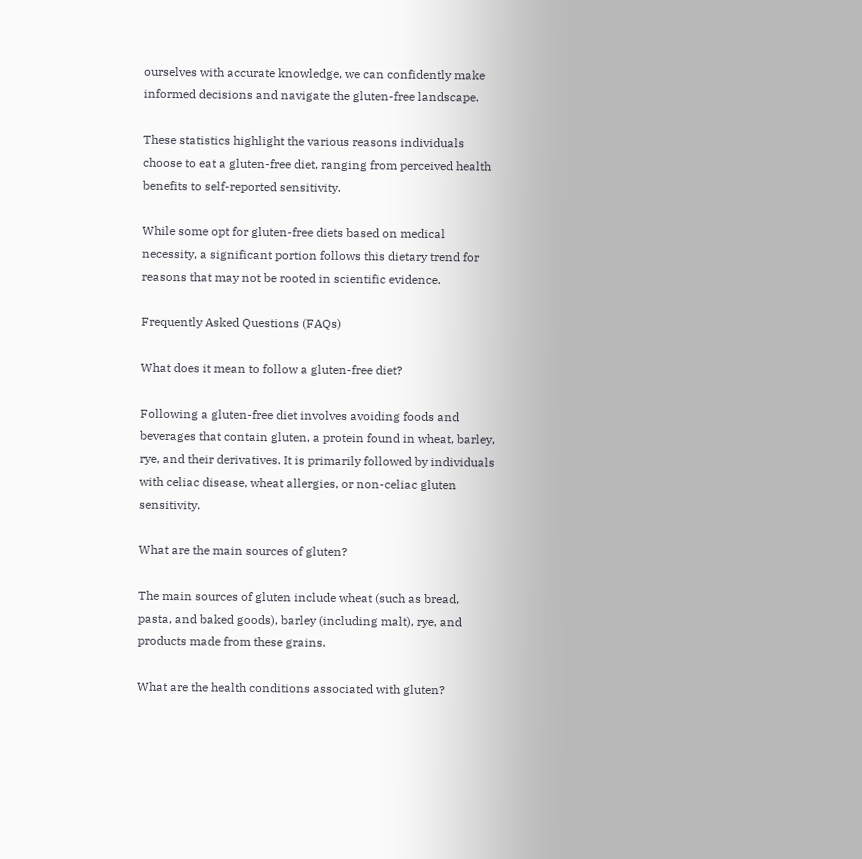ourselves with accurate knowledge, we can confidently make informed decisions and navigate the gluten-free landscape.

These statistics highlight the various reasons individuals choose to eat a gluten-free diet, ranging from perceived health benefits to self-reported sensitivity.

While some opt for gluten-free diets based on medical necessity, a significant portion follows this dietary trend for reasons that may not be rooted in scientific evidence.

Frequently Asked Questions (FAQs)

What does it mean to follow a gluten-free diet?

Following a gluten-free diet involves avoiding foods and beverages that contain gluten, a protein found in wheat, barley, rye, and their derivatives. It is primarily followed by individuals with celiac disease, wheat allergies, or non-celiac gluten sensitivity.

What are the main sources of gluten?

The main sources of gluten include wheat (such as bread, pasta, and baked goods), barley (including malt), rye, and products made from these grains.

What are the health conditions associated with gluten?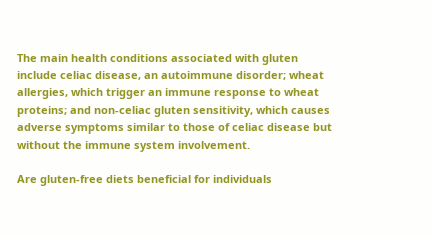The main health conditions associated with gluten include celiac disease, an autoimmune disorder; wheat allergies, which trigger an immune response to wheat proteins; and non-celiac gluten sensitivity, which causes adverse symptoms similar to those of celiac disease but without the immune system involvement.

Are gluten-free diets beneficial for individuals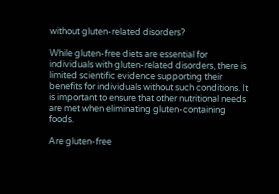without gluten-related disorders?

While gluten-free diets are essential for individuals with gluten-related disorders, there is limited scientific evidence supporting their benefits for individuals without such conditions. It is important to ensure that other nutritional needs are met when eliminating gluten-containing foods.

Are gluten-free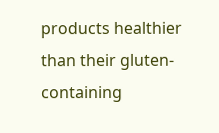products healthier than their gluten-containing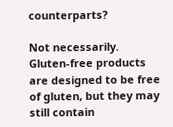counterparts?

Not necessarily. Gluten-free products are designed to be free of gluten, but they may still contain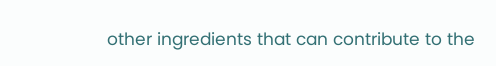other ingredients that can contribute to the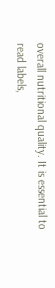overall nutritional quality. It is essential to read labels,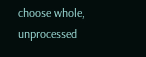choose whole, unprocessed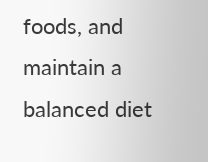foods, and maintain a balanced diet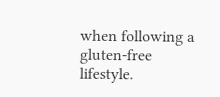when following a gluten-free lifestyle.